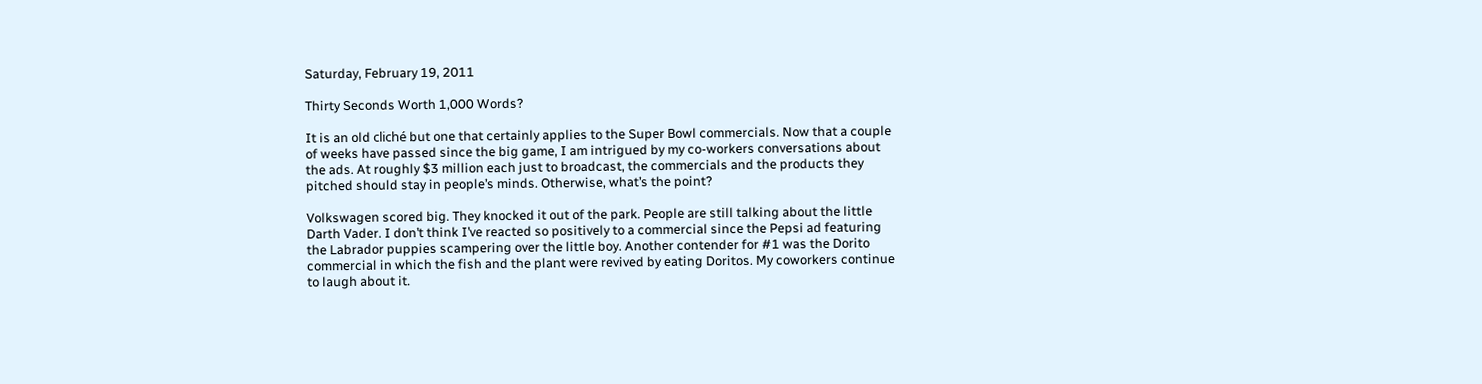Saturday, February 19, 2011

Thirty Seconds Worth 1,000 Words?

It is an old cliché but one that certainly applies to the Super Bowl commercials. Now that a couple of weeks have passed since the big game, I am intrigued by my co-workers conversations about the ads. At roughly $3 million each just to broadcast, the commercials and the products they pitched should stay in people’s minds. Otherwise, what’s the point?

Volkswagen scored big. They knocked it out of the park. People are still talking about the little Darth Vader. I don’t think I’ve reacted so positively to a commercial since the Pepsi ad featuring the Labrador puppies scampering over the little boy. Another contender for #1 was the Dorito commercial in which the fish and the plant were revived by eating Doritos. My coworkers continue to laugh about it.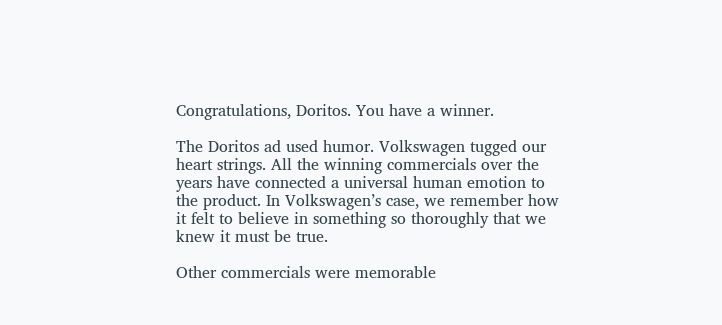Congratulations, Doritos. You have a winner.

The Doritos ad used humor. Volkswagen tugged our heart strings. All the winning commercials over the years have connected a universal human emotion to the product. In Volkswagen’s case, we remember how it felt to believe in something so thoroughly that we knew it must be true.

Other commercials were memorable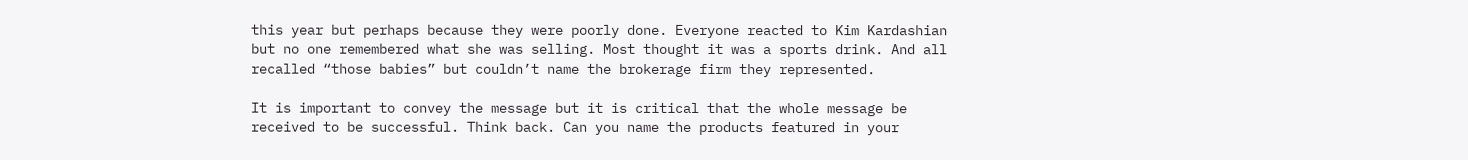this year but perhaps because they were poorly done. Everyone reacted to Kim Kardashian but no one remembered what she was selling. Most thought it was a sports drink. And all recalled “those babies” but couldn’t name the brokerage firm they represented.

It is important to convey the message but it is critical that the whole message be received to be successful. Think back. Can you name the products featured in your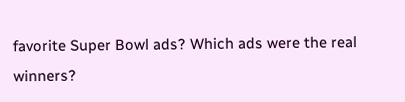favorite Super Bowl ads? Which ads were the real winners?